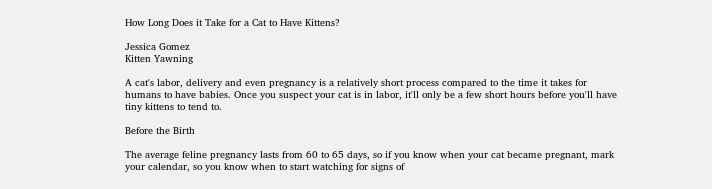How Long Does it Take for a Cat to Have Kittens?

Jessica Gomez
Kitten Yawning

A cat's labor, delivery and even pregnancy is a relatively short process compared to the time it takes for humans to have babies. Once you suspect your cat is in labor, it'll only be a few short hours before you'll have tiny kittens to tend to.

Before the Birth

The average feline pregnancy lasts from 60 to 65 days, so if you know when your cat became pregnant, mark your calendar, so you know when to start watching for signs of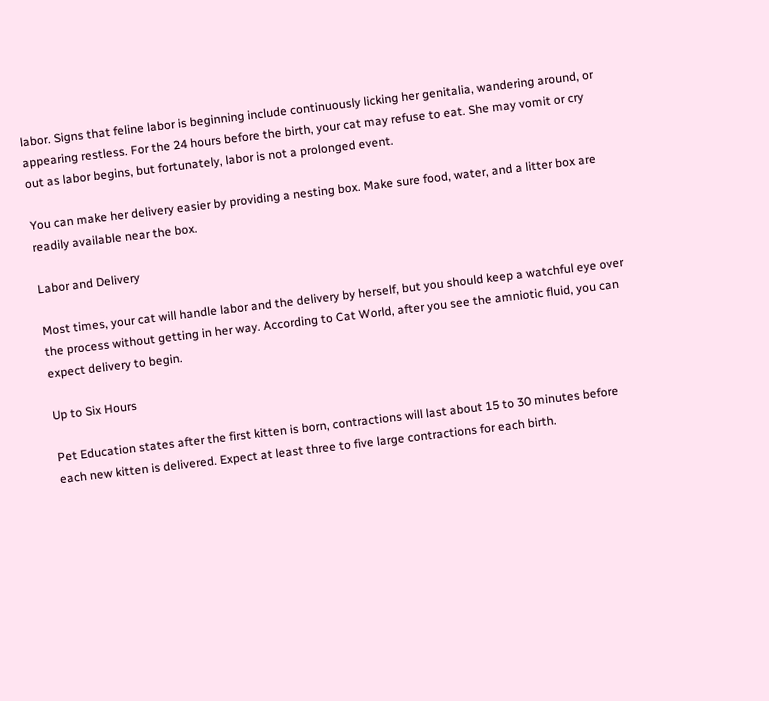labor. Signs that feline labor is beginning include continuously licking her genitalia, wandering around, or appearing restless. For the 24 hours before the birth, your cat may refuse to eat. She may vomit or cry out as labor begins, but fortunately, labor is not a prolonged event.

You can make her delivery easier by providing a nesting box. Make sure food, water, and a litter box are readily available near the box.

Labor and Delivery

Most times, your cat will handle labor and the delivery by herself, but you should keep a watchful eye over the process without getting in her way. According to Cat World, after you see the amniotic fluid, you can expect delivery to begin.

Up to Six Hours

Pet Education states after the first kitten is born, contractions will last about 15 to 30 minutes before each new kitten is delivered. Expect at least three to five large contractions for each birth.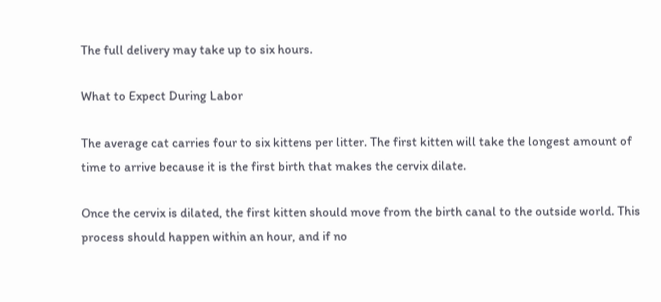The full delivery may take up to six hours.

What to Expect During Labor

The average cat carries four to six kittens per litter. The first kitten will take the longest amount of time to arrive because it is the first birth that makes the cervix dilate.

Once the cervix is dilated, the first kitten should move from the birth canal to the outside world. This process should happen within an hour, and if no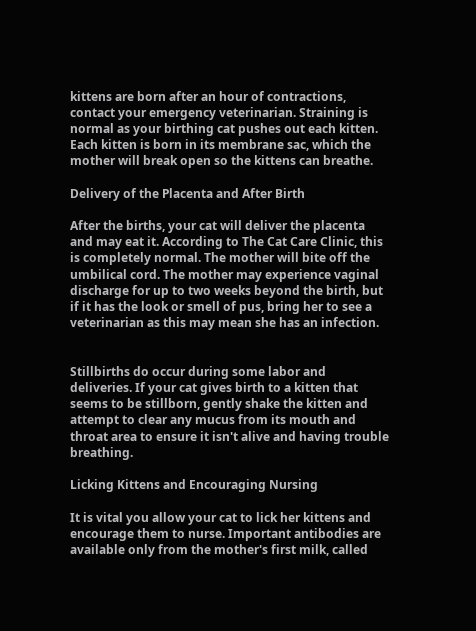kittens are born after an hour of contractions, contact your emergency veterinarian. Straining is normal as your birthing cat pushes out each kitten. Each kitten is born in its membrane sac, which the mother will break open so the kittens can breathe.

Delivery of the Placenta and After Birth

After the births, your cat will deliver the placenta and may eat it. According to The Cat Care Clinic, this is completely normal. The mother will bite off the umbilical cord. The mother may experience vaginal discharge for up to two weeks beyond the birth, but if it has the look or smell of pus, bring her to see a veterinarian as this may mean she has an infection.


Stillbirths do occur during some labor and deliveries. If your cat gives birth to a kitten that seems to be stillborn, gently shake the kitten and attempt to clear any mucus from its mouth and throat area to ensure it isn't alive and having trouble breathing.

Licking Kittens and Encouraging Nursing

It is vital you allow your cat to lick her kittens and encourage them to nurse. Important antibodies are available only from the mother's first milk, called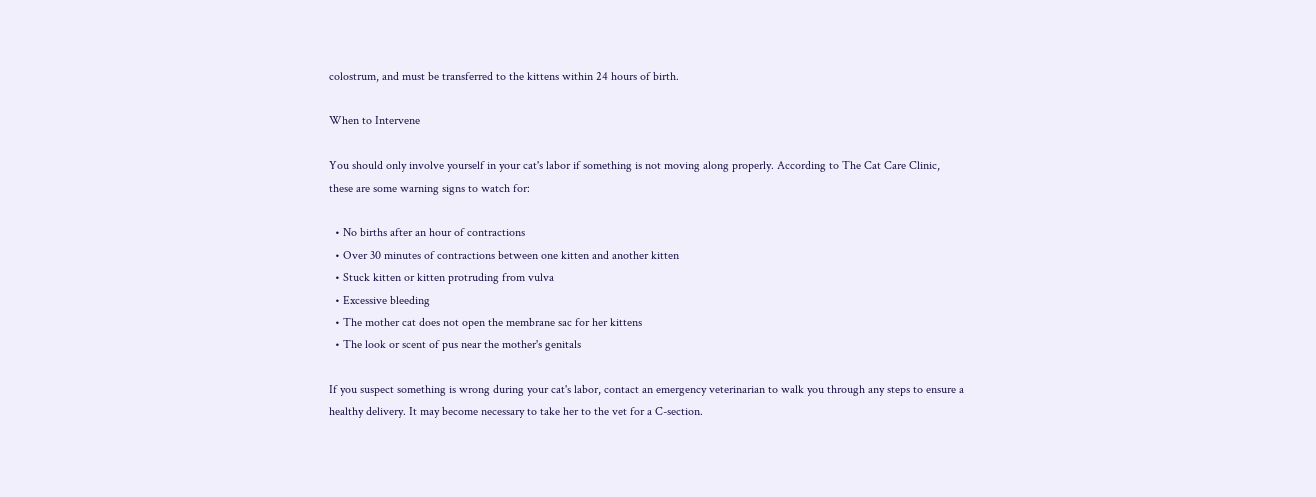colostrum, and must be transferred to the kittens within 24 hours of birth.

When to Intervene

You should only involve yourself in your cat's labor if something is not moving along properly. According to The Cat Care Clinic, these are some warning signs to watch for:

  • No births after an hour of contractions
  • Over 30 minutes of contractions between one kitten and another kitten
  • Stuck kitten or kitten protruding from vulva
  • Excessive bleeding
  • The mother cat does not open the membrane sac for her kittens
  • The look or scent of pus near the mother's genitals

If you suspect something is wrong during your cat's labor, contact an emergency veterinarian to walk you through any steps to ensure a healthy delivery. It may become necessary to take her to the vet for a C-section.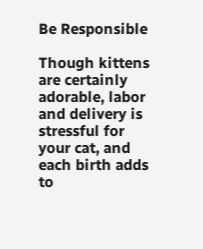Be Responsible

Though kittens are certainly adorable, labor and delivery is stressful for your cat, and each birth adds to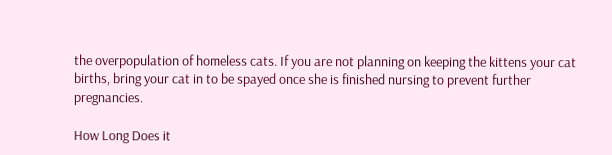the overpopulation of homeless cats. If you are not planning on keeping the kittens your cat births, bring your cat in to be spayed once she is finished nursing to prevent further pregnancies.

How Long Does it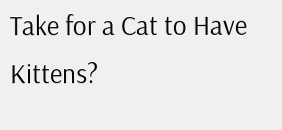Take for a Cat to Have Kittens?